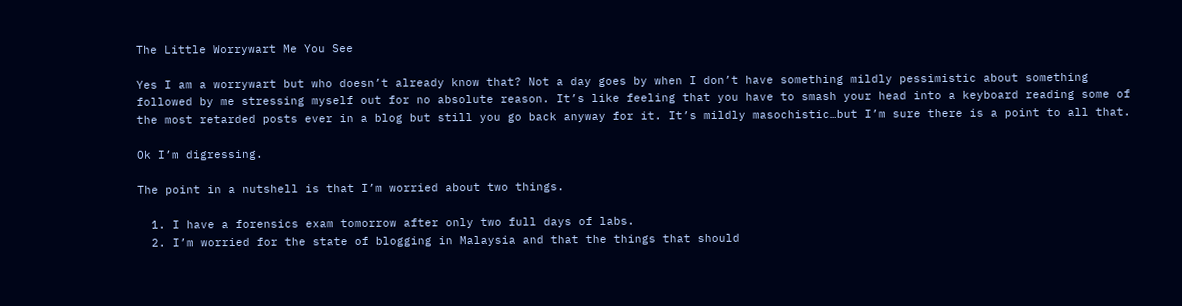The Little Worrywart Me You See

Yes I am a worrywart but who doesn’t already know that? Not a day goes by when I don’t have something mildly pessimistic about something followed by me stressing myself out for no absolute reason. It’s like feeling that you have to smash your head into a keyboard reading some of the most retarded posts ever in a blog but still you go back anyway for it. It’s mildly masochistic…but I’m sure there is a point to all that.

Ok I’m digressing.

The point in a nutshell is that I’m worried about two things.

  1. I have a forensics exam tomorrow after only two full days of labs.
  2. I’m worried for the state of blogging in Malaysia and that the things that should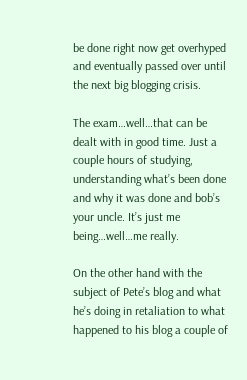be done right now get overhyped and eventually passed over until the next big blogging crisis.

The exam…well…that can be dealt with in good time. Just a couple hours of studying, understanding what’s been done and why it was done and bob’s your uncle. It’s just me being…well…me really.

On the other hand with the subject of Pete’s blog and what he’s doing in retaliation to what happened to his blog a couple of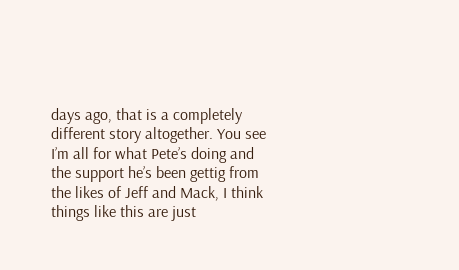days ago, that is a completely different story altogether. You see I’m all for what Pete’s doing and the support he’s been gettig from the likes of Jeff and Mack, I think things like this are just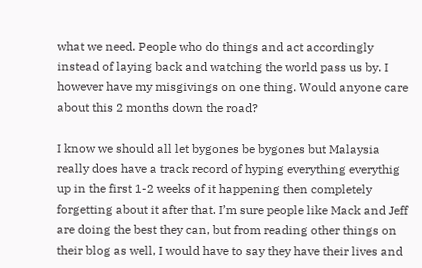what we need. People who do things and act accordingly instead of laying back and watching the world pass us by. I however have my misgivings on one thing. Would anyone care about this 2 months down the road?

I know we should all let bygones be bygones but Malaysia really does have a track record of hyping everything everythig up in the first 1-2 weeks of it happening then completely forgetting about it after that. I’m sure people like Mack and Jeff are doing the best they can, but from reading other things on their blog as well, I would have to say they have their lives and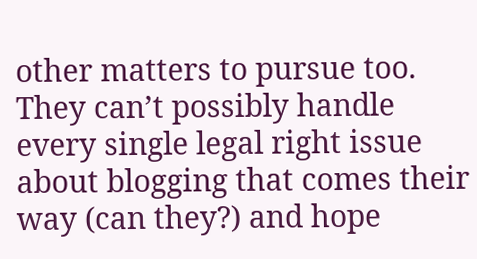other matters to pursue too. They can’t possibly handle every single legal right issue about blogging that comes their way (can they?) and hope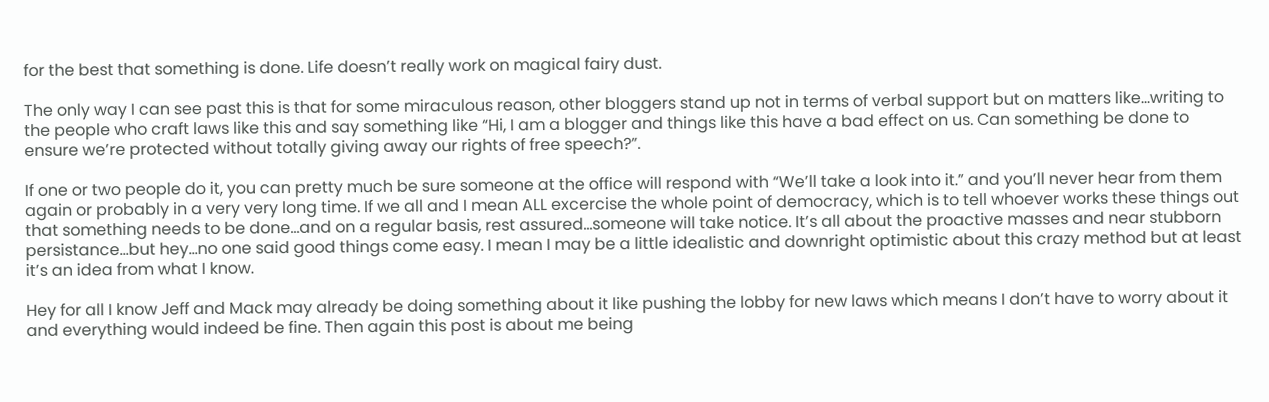for the best that something is done. Life doesn’t really work on magical fairy dust.

The only way I can see past this is that for some miraculous reason, other bloggers stand up not in terms of verbal support but on matters like…writing to the people who craft laws like this and say something like “Hi, I am a blogger and things like this have a bad effect on us. Can something be done to ensure we’re protected without totally giving away our rights of free speech?”.

If one or two people do it, you can pretty much be sure someone at the office will respond with “We’ll take a look into it.” and you’ll never hear from them again or probably in a very very long time. If we all and I mean ALL excercise the whole point of democracy, which is to tell whoever works these things out that something needs to be done…and on a regular basis, rest assured…someone will take notice. It’s all about the proactive masses and near stubborn persistance…but hey…no one said good things come easy. I mean I may be a little idealistic and downright optimistic about this crazy method but at least it’s an idea from what I know.

Hey for all I know Jeff and Mack may already be doing something about it like pushing the lobby for new laws which means I don’t have to worry about it and everything would indeed be fine. Then again this post is about me being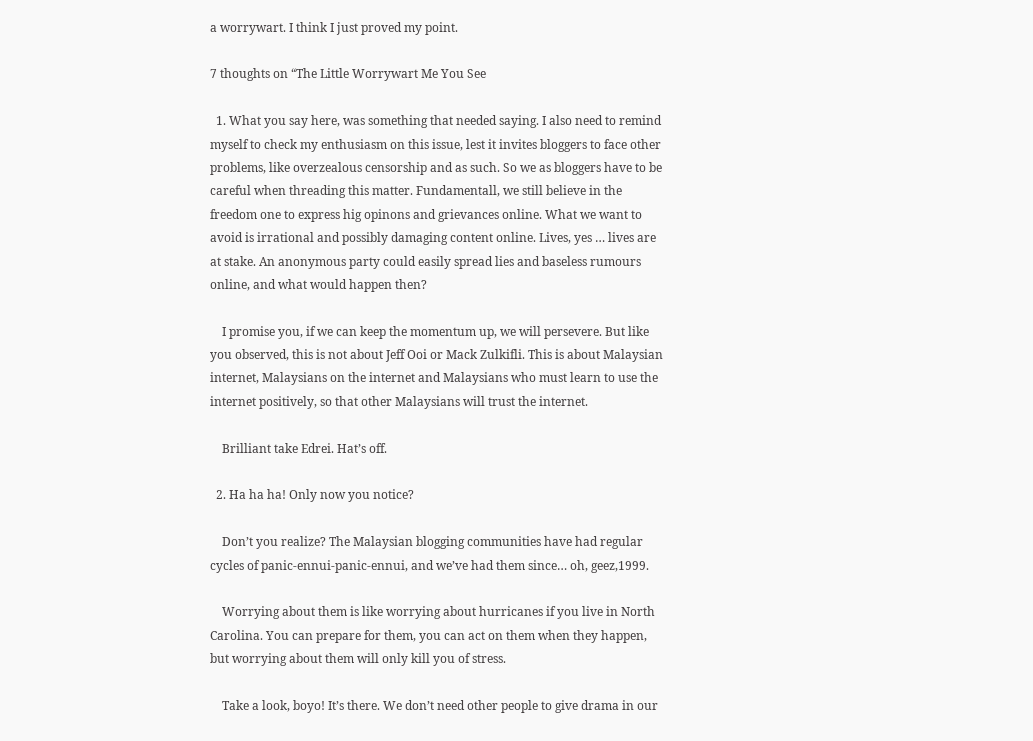a worrywart. I think I just proved my point.

7 thoughts on “The Little Worrywart Me You See

  1. What you say here, was something that needed saying. I also need to remind myself to check my enthusiasm on this issue, lest it invites bloggers to face other problems, like overzealous censorship and as such. So we as bloggers have to be careful when threading this matter. Fundamentall, we still believe in the freedom one to express hig opinons and grievances online. What we want to avoid is irrational and possibly damaging content online. Lives, yes … lives are at stake. An anonymous party could easily spread lies and baseless rumours online, and what would happen then?

    I promise you, if we can keep the momentum up, we will persevere. But like you observed, this is not about Jeff Ooi or Mack Zulkifli. This is about Malaysian internet, Malaysians on the internet and Malaysians who must learn to use the internet positively, so that other Malaysians will trust the internet.

    Brilliant take Edrei. Hat’s off.

  2. Ha ha ha! Only now you notice?

    Don’t you realize? The Malaysian blogging communities have had regular cycles of panic-ennui-panic-ennui, and we’ve had them since… oh, geez,1999.

    Worrying about them is like worrying about hurricanes if you live in North Carolina. You can prepare for them, you can act on them when they happen, but worrying about them will only kill you of stress.

    Take a look, boyo! It’s there. We don’t need other people to give drama in our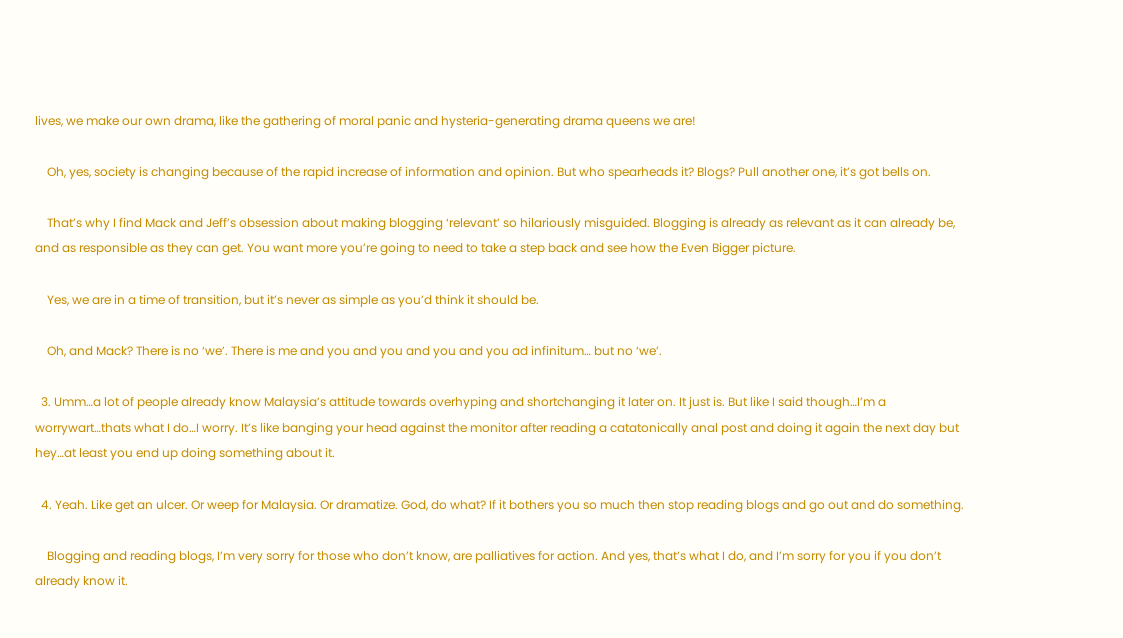lives, we make our own drama, like the gathering of moral panic and hysteria-generating drama queens we are!

    Oh, yes, society is changing because of the rapid increase of information and opinion. But who spearheads it? Blogs? Pull another one, it’s got bells on.

    That’s why I find Mack and Jeff’s obsession about making blogging ‘relevant’ so hilariously misguided. Blogging is already as relevant as it can already be, and as responsible as they can get. You want more you’re going to need to take a step back and see how the Even Bigger picture.

    Yes, we are in a time of transition, but it’s never as simple as you’d think it should be.

    Oh, and Mack? There is no ‘we’. There is me and you and you and you and you ad infinitum… but no ‘we’.

  3. Umm…a lot of people already know Malaysia’s attitude towards overhyping and shortchanging it later on. It just is. But like I said though…I’m a worrywart…thats what I do…I worry. It’s like banging your head against the monitor after reading a catatonically anal post and doing it again the next day but hey…at least you end up doing something about it.

  4. Yeah. Like get an ulcer. Or weep for Malaysia. Or dramatize. God, do what? If it bothers you so much then stop reading blogs and go out and do something.

    Blogging and reading blogs, I’m very sorry for those who don’t know, are palliatives for action. And yes, that’s what I do, and I’m sorry for you if you don’t already know it.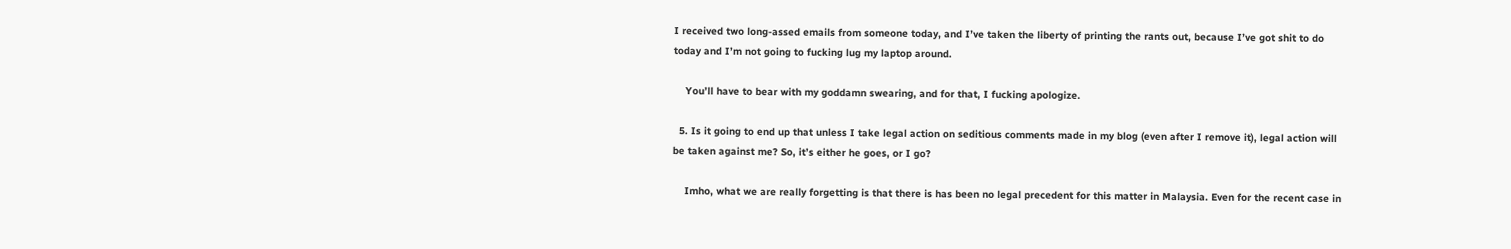I received two long-assed emails from someone today, and I’ve taken the liberty of printing the rants out, because I’ve got shit to do today and I’m not going to fucking lug my laptop around.

    You’ll have to bear with my goddamn swearing, and for that, I fucking apologize.

  5. Is it going to end up that unless I take legal action on seditious comments made in my blog (even after I remove it), legal action will be taken against me? So, it’s either he goes, or I go?

    Imho, what we are really forgetting is that there is has been no legal precedent for this matter in Malaysia. Even for the recent case in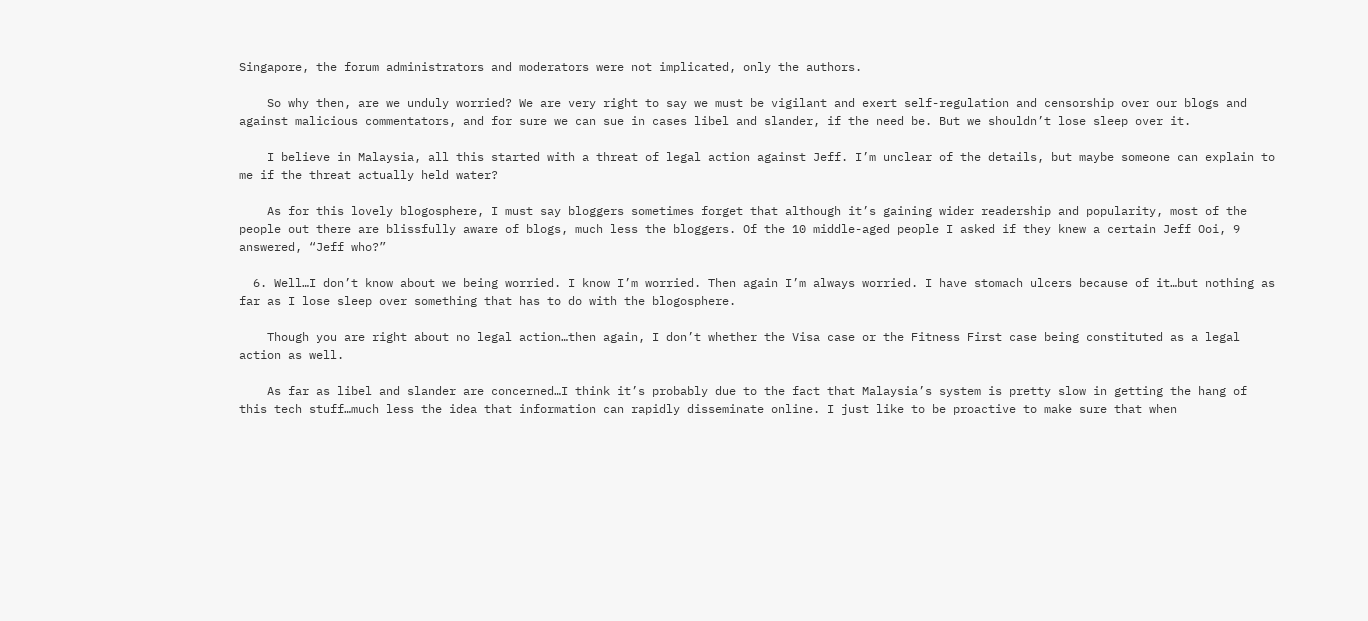Singapore, the forum administrators and moderators were not implicated, only the authors.

    So why then, are we unduly worried? We are very right to say we must be vigilant and exert self-regulation and censorship over our blogs and against malicious commentators, and for sure we can sue in cases libel and slander, if the need be. But we shouldn’t lose sleep over it.

    I believe in Malaysia, all this started with a threat of legal action against Jeff. I’m unclear of the details, but maybe someone can explain to me if the threat actually held water?

    As for this lovely blogosphere, I must say bloggers sometimes forget that although it’s gaining wider readership and popularity, most of the people out there are blissfully aware of blogs, much less the bloggers. Of the 10 middle-aged people I asked if they knew a certain Jeff Ooi, 9 answered, “Jeff who?”

  6. Well…I don’t know about we being worried. I know I’m worried. Then again I’m always worried. I have stomach ulcers because of it…but nothing as far as I lose sleep over something that has to do with the blogosphere.

    Though you are right about no legal action…then again, I don’t whether the Visa case or the Fitness First case being constituted as a legal action as well.

    As far as libel and slander are concerned…I think it’s probably due to the fact that Malaysia’s system is pretty slow in getting the hang of this tech stuff…much less the idea that information can rapidly disseminate online. I just like to be proactive to make sure that when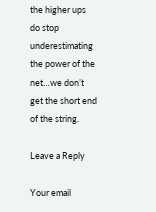the higher ups do stop underestimating the power of the net…we don’t get the short end of the string.

Leave a Reply

Your email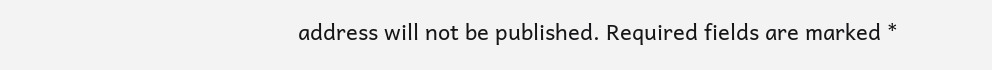address will not be published. Required fields are marked *